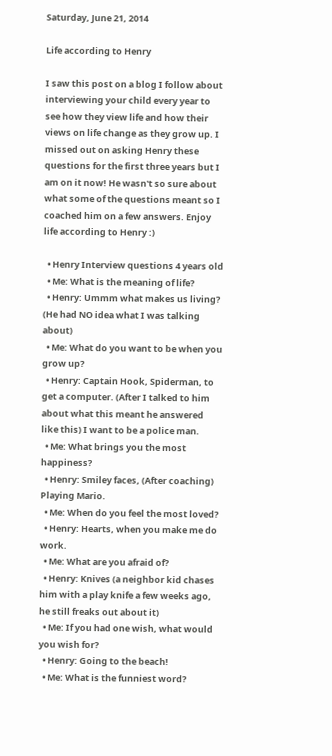Saturday, June 21, 2014

Life according to Henry

I saw this post on a blog I follow about interviewing your child every year to see how they view life and how their views on life change as they grow up. I missed out on asking Henry these questions for the first three years but I am on it now! He wasn't so sure about what some of the questions meant so I coached him on a few answers. Enjoy life according to Henry :)

  • Henry Interview questions 4 years old
  • Me: What is the meaning of life?
  • Henry: Ummm what makes us living? (He had NO idea what I was talking about)
  • Me: What do you want to be when you grow up?
  • Henry: Captain Hook, Spiderman, to get a computer. (After I talked to him about what this meant he answered like this) I want to be a police man.
  • Me: What brings you the most happiness?
  • Henry: Smiley faces, (After coaching) Playing Mario.
  • Me: When do you feel the most loved?
  • Henry: Hearts, when you make me do work.
  • Me: What are you afraid of?
  • Henry: Knives (a neighbor kid chases him with a play knife a few weeks ago, he still freaks out about it)
  • Me: If you had one wish, what would you wish for?
  • Henry: Going to the beach!
  • Me: What is the funniest word?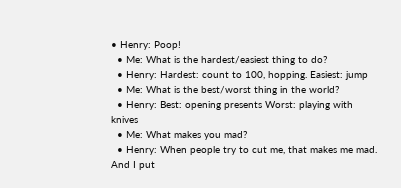• Henry: Poop!
  • Me: What is the hardest/easiest thing to do?
  • Henry: Hardest: count to 100, hopping. Easiest: jump
  • Me: What is the best/worst thing in the world?
  • Henry: Best: opening presents Worst: playing with knives
  • Me: What makes you mad?
  • Henry: When people try to cut me, that makes me mad. And I put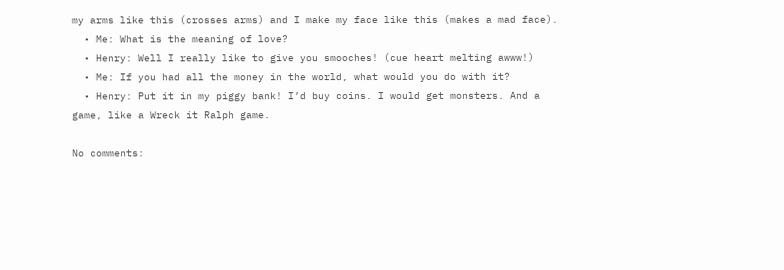my arms like this (crosses arms) and I make my face like this (makes a mad face).
  • Me: What is the meaning of love?
  • Henry: Well I really like to give you smooches! (cue heart melting awww!)
  • Me: If you had all the money in the world, what would you do with it?
  • Henry: Put it in my piggy bank! I’d buy coins. I would get monsters. And a game, like a Wreck it Ralph game.

No comments: